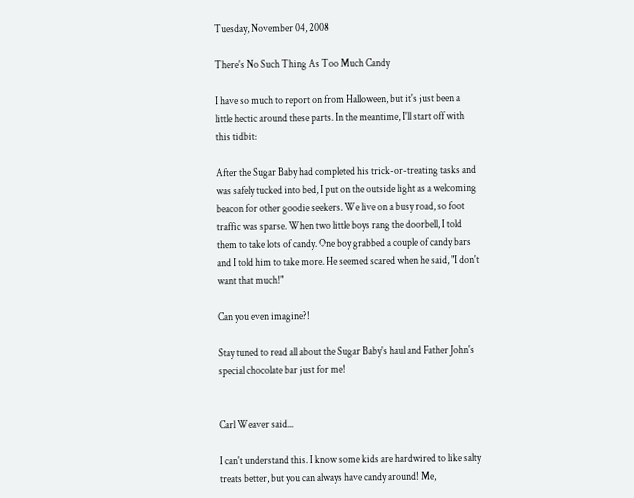Tuesday, November 04, 2008

There's No Such Thing As Too Much Candy

I have so much to report on from Halloween, but it's just been a little hectic around these parts. In the meantime, I'll start off with this tidbit:

After the Sugar Baby had completed his trick-or-treating tasks and was safely tucked into bed, I put on the outside light as a welcoming beacon for other goodie seekers. We live on a busy road, so foot traffic was sparse. When two little boys rang the doorbell, I told them to take lots of candy. One boy grabbed a couple of candy bars and I told him to take more. He seemed scared when he said, "I don't want that much!"

Can you even imagine?!

Stay tuned to read all about the Sugar Baby's haul and Father John's special chocolate bar just for me!


Carl Weaver said...

I can't understand this. I know some kids are hardwired to like salty treats better, but you can always have candy around! Me,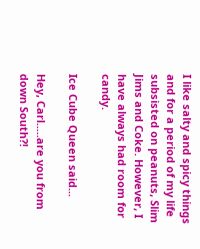I like salty and spicy things and for a period of my life subsisted on peanuts, Slim Jims and Coke. However, I have always had room for candy.

Ice Cube Queen said...

Hey, Carl.....are you from down South?!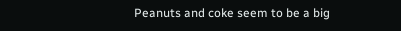Peanuts and coke seem to be a big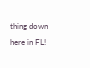thing down here in FL!